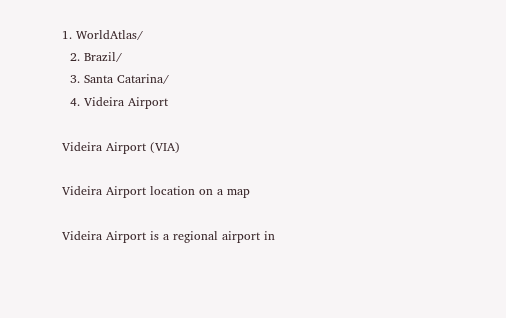1. WorldAtlas/
  2. Brazil/
  3. Santa Catarina/
  4. Videira Airport

Videira Airport (VIA)

Videira Airport location on a map

Videira Airport is a regional airport in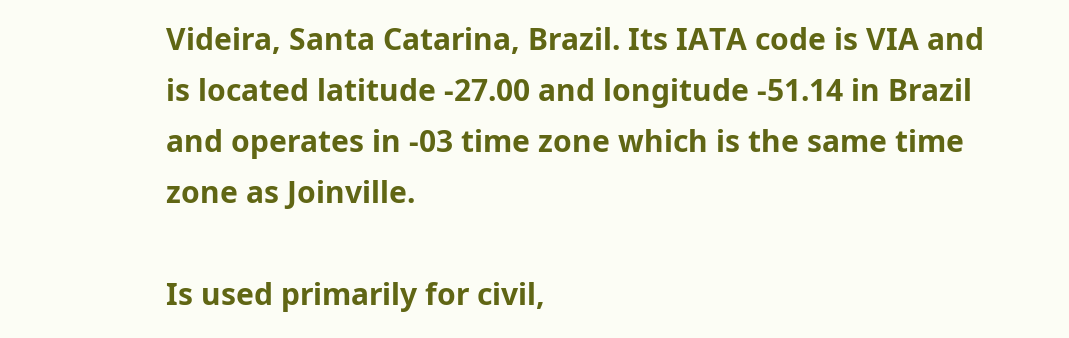Videira, Santa Catarina, Brazil. Its IATA code is VIA and is located latitude -27.00 and longitude -51.14 in Brazil and operates in -03 time zone which is the same time zone as Joinville.

Is used primarily for civil,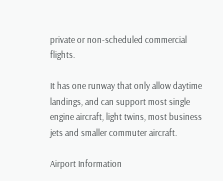private or non-scheduled commercial flights.

It has one runway that only allow daytime landings, and can support most single engine aircraft, light twins, most business jets and smaller commuter aircraft.

Airport Information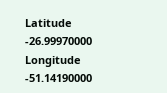Latitude -26.99970000
Longitude -51.14190000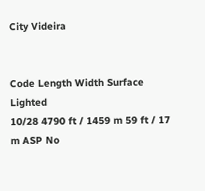City Videira


Code Length Width Surface Lighted
10/28 4790 ft / 1459 m 59 ft / 17 m ASP No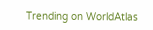Trending on WorldAtlas